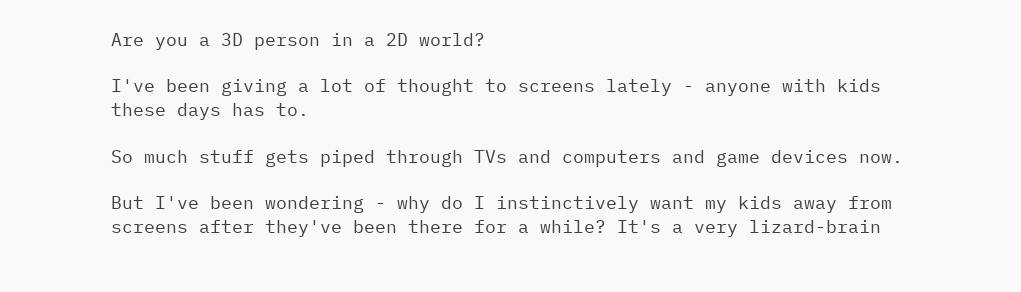Are you a 3D person in a 2D world?

I've been giving a lot of thought to screens lately - anyone with kids these days has to.

So much stuff gets piped through TVs and computers and game devices now.

But I've been wondering - why do I instinctively want my kids away from screens after they've been there for a while? It's a very lizard-brain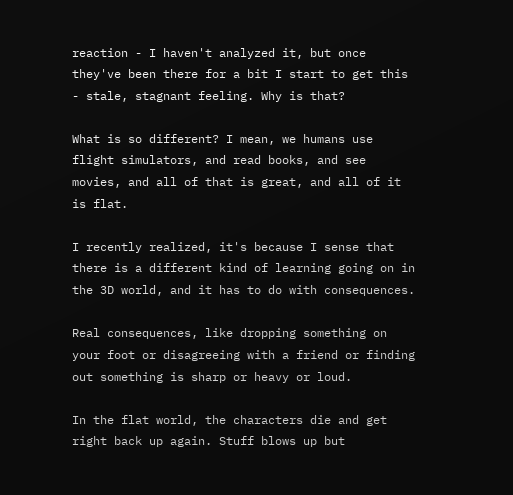reaction - I haven't analyzed it, but once they've been there for a bit I start to get this - stale, stagnant feeling. Why is that?

What is so different? I mean, we humans use flight simulators, and read books, and see movies, and all of that is great, and all of it is flat.

I recently realized, it's because I sense that there is a different kind of learning going on in the 3D world, and it has to do with consequences.

Real consequences, like dropping something on your foot or disagreeing with a friend or finding out something is sharp or heavy or loud.

In the flat world, the characters die and get right back up again. Stuff blows up but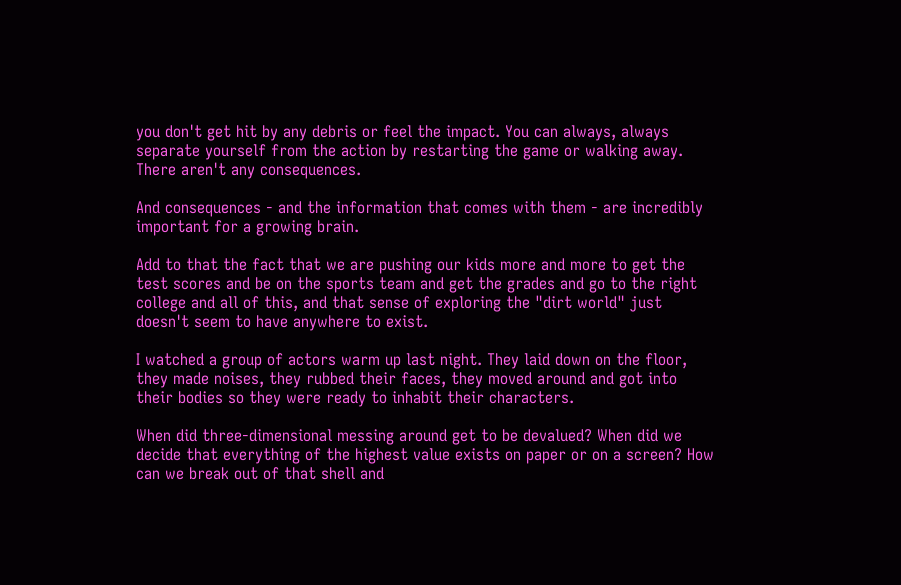you don't get hit by any debris or feel the impact. You can always, always separate yourself from the action by restarting the game or walking away. There aren't any consequences.

And consequences - and the information that comes with them - are incredibly important for a growing brain.

Add to that the fact that we are pushing our kids more and more to get the test scores and be on the sports team and get the grades and go to the right college and all of this, and that sense of exploring the "dirt world" just doesn't seem to have anywhere to exist.

I watched a group of actors warm up last night. They laid down on the floor, they made noises, they rubbed their faces, they moved around and got into their bodies so they were ready to inhabit their characters.

When did three-dimensional messing around get to be devalued? When did we decide that everything of the highest value exists on paper or on a screen? How can we break out of that shell and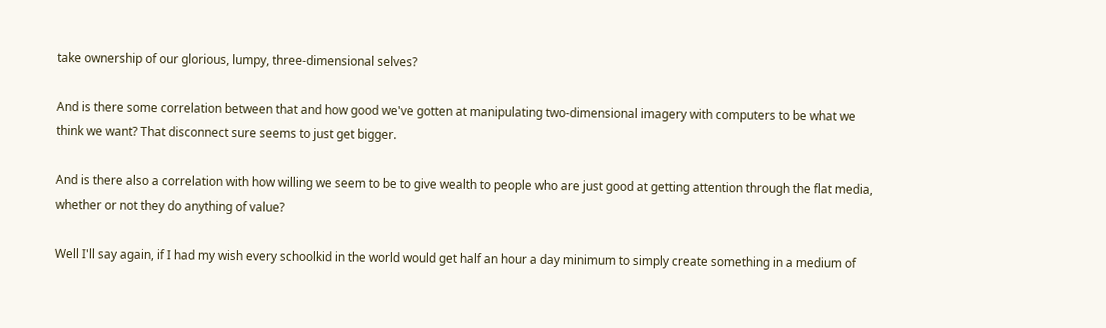take ownership of our glorious, lumpy, three-dimensional selves?

And is there some correlation between that and how good we've gotten at manipulating two-dimensional imagery with computers to be what we think we want? That disconnect sure seems to just get bigger.

And is there also a correlation with how willing we seem to be to give wealth to people who are just good at getting attention through the flat media, whether or not they do anything of value?

Well I'll say again, if I had my wish every schoolkid in the world would get half an hour a day minimum to simply create something in a medium of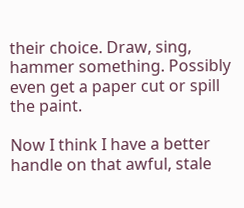their choice. Draw, sing, hammer something. Possibly even get a paper cut or spill the paint.

Now I think I have a better handle on that awful, stale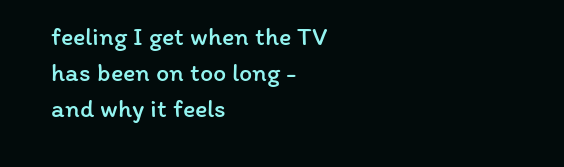feeling I get when the TV has been on too long - and why it feels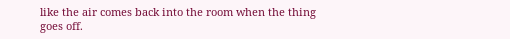like the air comes back into the room when the thing goes off.